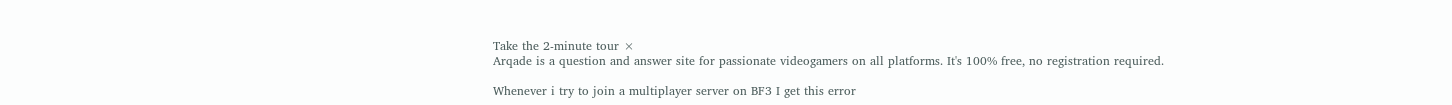Take the 2-minute tour ×
Arqade is a question and answer site for passionate videogamers on all platforms. It's 100% free, no registration required.

Whenever i try to join a multiplayer server on BF3 I get this error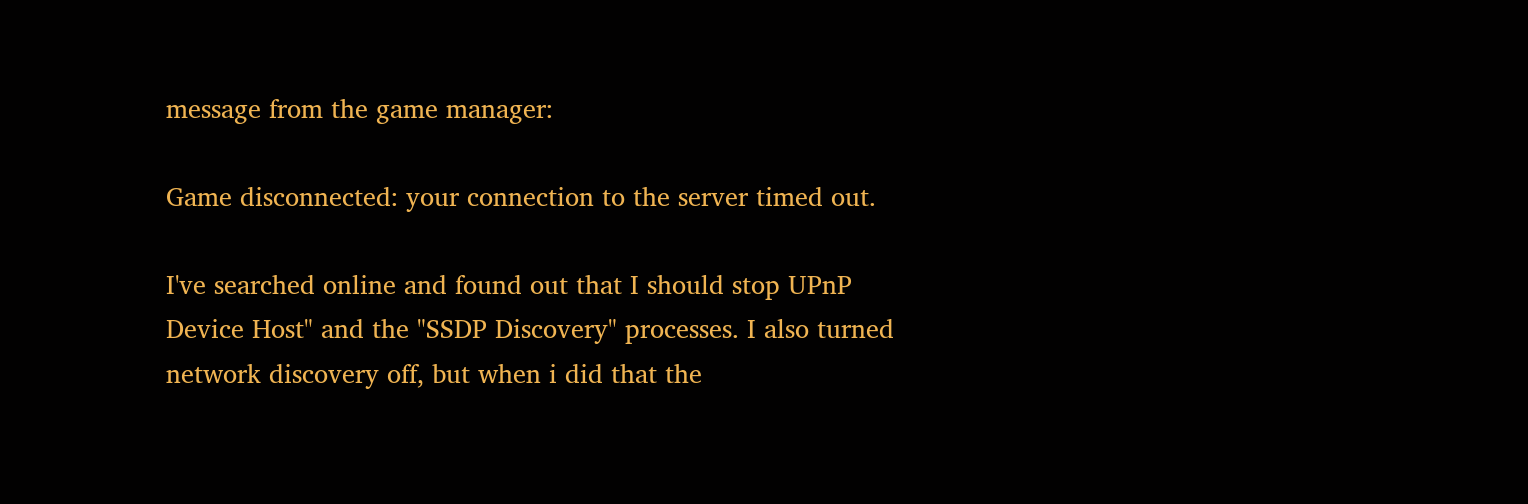message from the game manager:

Game disconnected: your connection to the server timed out.

I've searched online and found out that I should stop UPnP Device Host" and the "SSDP Discovery" processes. I also turned network discovery off, but when i did that the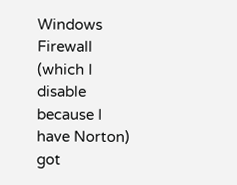Windows Firewall (which I disable because I have Norton) got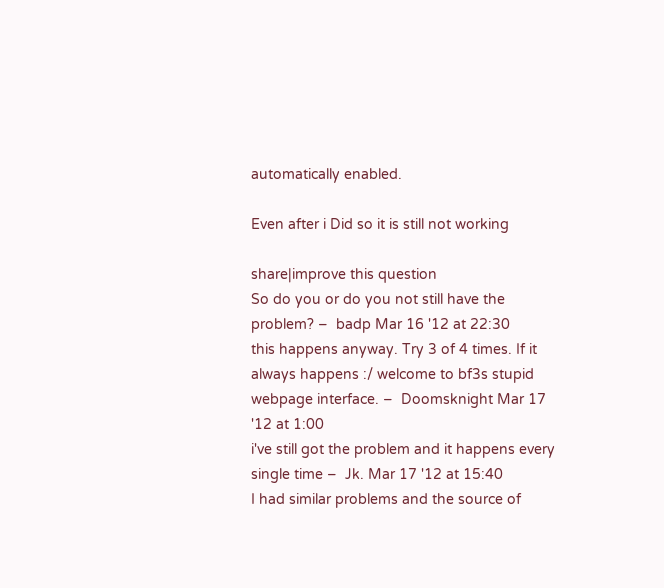automatically enabled.

Even after i Did so it is still not working

share|improve this question
So do you or do you not still have the problem? –  badp Mar 16 '12 at 22:30
this happens anyway. Try 3 of 4 times. If it always happens :/ welcome to bf3s stupid webpage interface. –  Doomsknight Mar 17 '12 at 1:00
i've still got the problem and it happens every single time –  Jk. Mar 17 '12 at 15:40
I had similar problems and the source of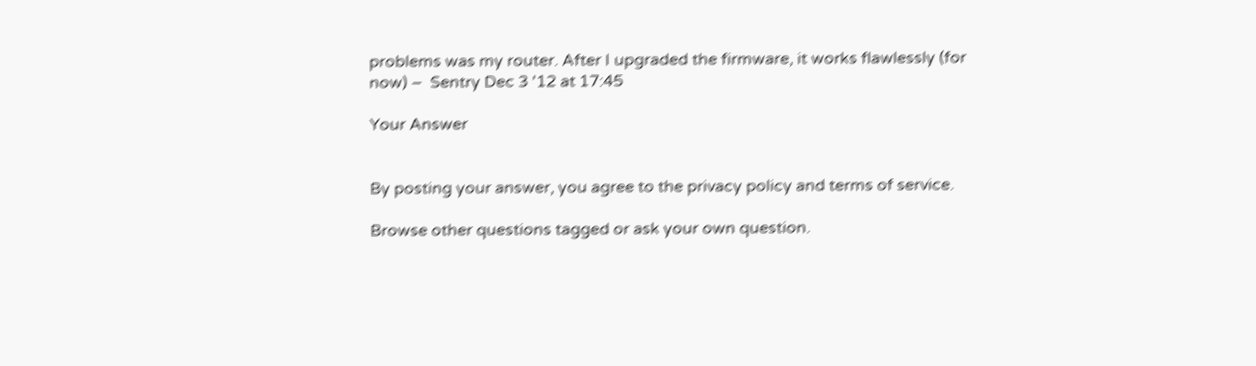problems was my router. After I upgraded the firmware, it works flawlessly (for now) –  Sentry Dec 3 '12 at 17:45

Your Answer


By posting your answer, you agree to the privacy policy and terms of service.

Browse other questions tagged or ask your own question.